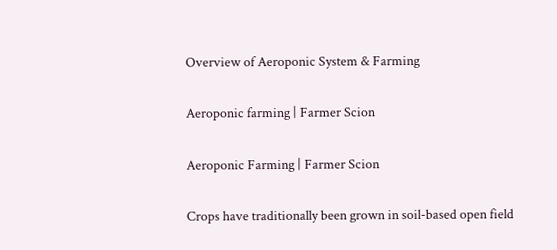Overview of Aeroponic System & Farming

Aeroponic farming | Farmer Scion

Aeroponic Farming | Farmer Scion

Crops have traditionally been grown in soil-based open field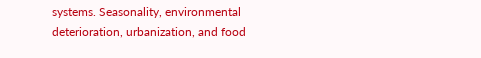systems. Seasonality, environmental deterioration, urbanization, and food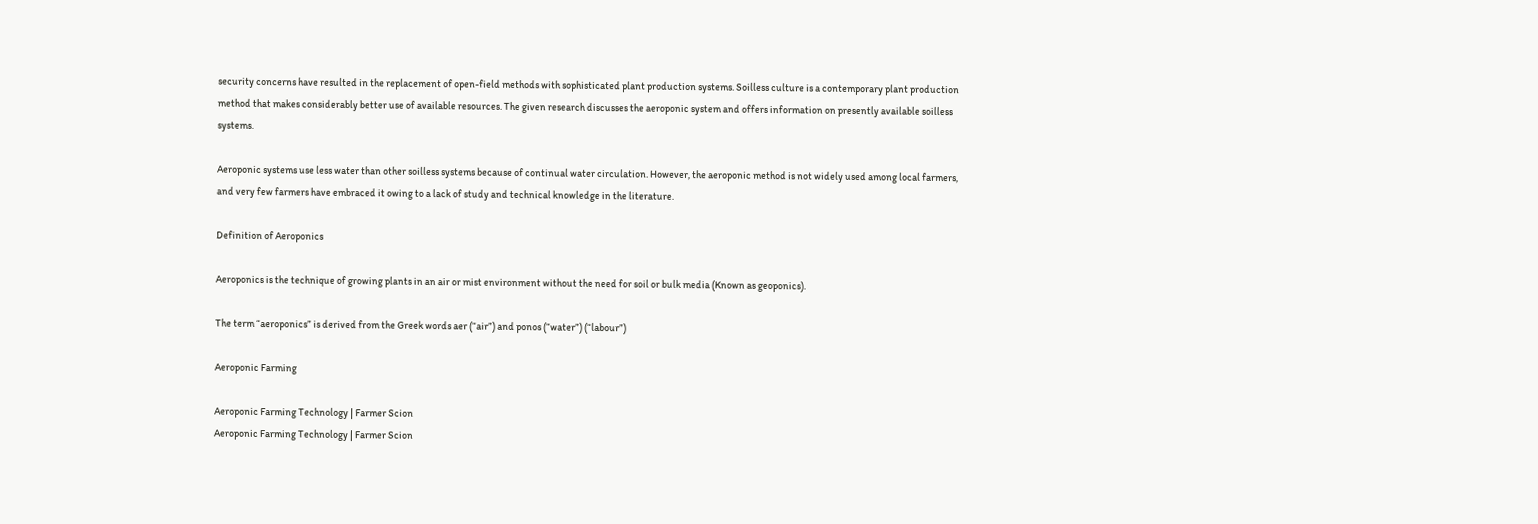security concerns have resulted in the replacement of open-field methods with sophisticated plant production systems. Soilless culture is a contemporary plant production method that makes considerably better use of available resources. The given research discusses the aeroponic system and offers information on presently available soilless systems.

Aeroponic systems use less water than other soilless systems because of continual water circulation. However, the aeroponic method is not widely used among local farmers, and very few farmers have embraced it owing to a lack of study and technical knowledge in the literature.

Definition of Aeroponics

Aeroponics is the technique of growing plants in an air or mist environment without the need for soil or bulk media (Known as geoponics).

The term “aeroponics” is derived from the Greek words aer (“air”) and ponos (“water”) (“labour”)

Aeroponic Farming

Aeroponic Farming Technology | Farmer Scion
Aeroponic Farming Technology | Farmer Scion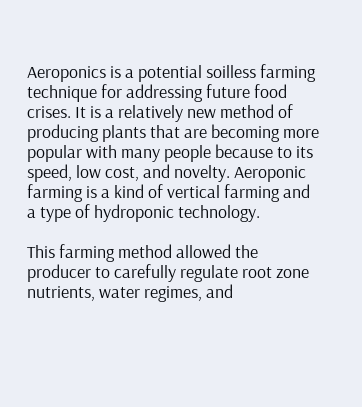Aeroponics is a potential soilless farming technique for addressing future food crises. It is a relatively new method of producing plants that are becoming more popular with many people because to its speed, low cost, and novelty. Aeroponic farming is a kind of vertical farming and a type of hydroponic technology.

This farming method allowed the producer to carefully regulate root zone nutrients, water regimes, and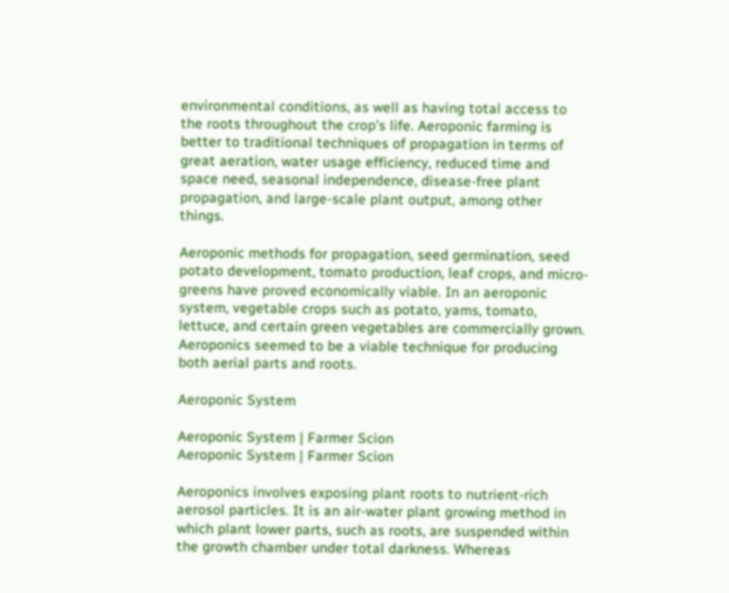environmental conditions, as well as having total access to the roots throughout the crop’s life. Aeroponic farming is better to traditional techniques of propagation in terms of great aeration, water usage efficiency, reduced time and space need, seasonal independence, disease-free plant propagation, and large-scale plant output, among other things.

Aeroponic methods for propagation, seed germination, seed potato development, tomato production, leaf crops, and micro-greens have proved economically viable. In an aeroponic system, vegetable crops such as potato, yams, tomato, lettuce, and certain green vegetables are commercially grown. Aeroponics seemed to be a viable technique for producing both aerial parts and roots.

Aeroponic System

Aeroponic System | Farmer Scion
Aeroponic System | Farmer Scion

Aeroponics involves exposing plant roots to nutrient-rich aerosol particles. It is an air-water plant growing method in which plant lower parts, such as roots, are suspended within the growth chamber under total darkness. Whereas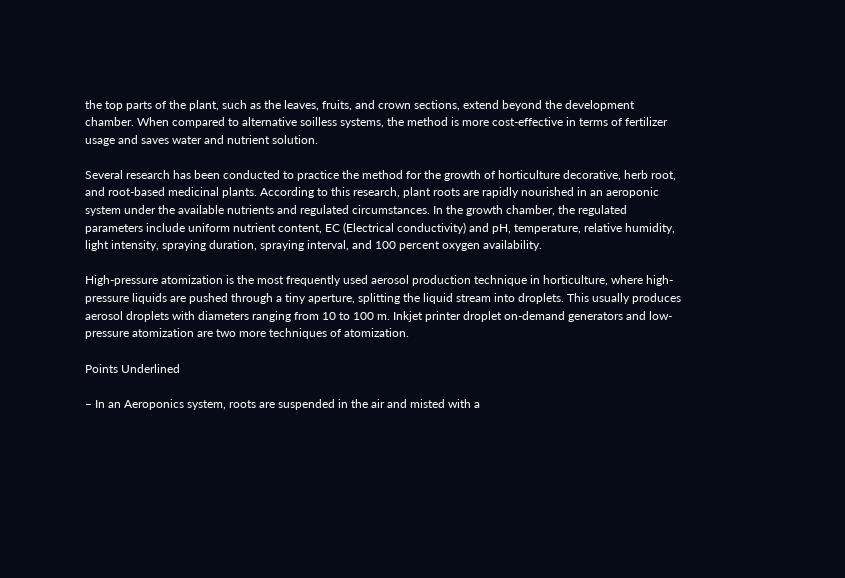the top parts of the plant, such as the leaves, fruits, and crown sections, extend beyond the development chamber. When compared to alternative soilless systems, the method is more cost-effective in terms of fertilizer usage and saves water and nutrient solution.

Several research has been conducted to practice the method for the growth of horticulture decorative, herb root, and root-based medicinal plants. According to this research, plant roots are rapidly nourished in an aeroponic system under the available nutrients and regulated circumstances. In the growth chamber, the regulated parameters include uniform nutrient content, EC (Electrical conductivity) and pH, temperature, relative humidity, light intensity, spraying duration, spraying interval, and 100 percent oxygen availability.

High-pressure atomization is the most frequently used aerosol production technique in horticulture, where high-pressure liquids are pushed through a tiny aperture, splitting the liquid stream into droplets. This usually produces aerosol droplets with diameters ranging from 10 to 100 m. Inkjet printer droplet on-demand generators and low-pressure atomization are two more techniques of atomization.

Points Underlined

– In an Aeroponics system, roots are suspended in the air and misted with a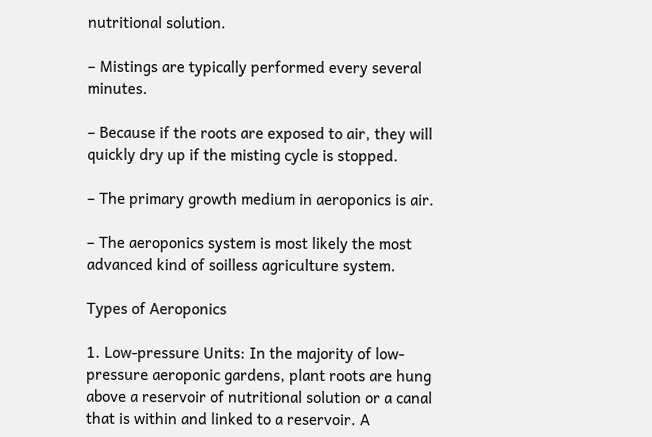nutritional solution.

– Mistings are typically performed every several minutes.

– Because if the roots are exposed to air, they will quickly dry up if the misting cycle is stopped.

– The primary growth medium in aeroponics is air.

– The aeroponics system is most likely the most advanced kind of soilless agriculture system.

Types of Aeroponics

1. Low-pressure Units: In the majority of low-pressure aeroponic gardens, plant roots are hung above a reservoir of nutritional solution or a canal that is within and linked to a reservoir. A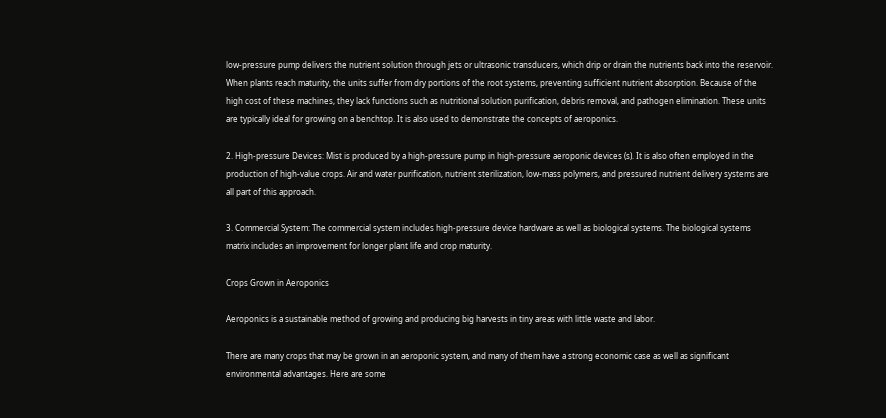low-pressure pump delivers the nutrient solution through jets or ultrasonic transducers, which drip or drain the nutrients back into the reservoir. When plants reach maturity, the units suffer from dry portions of the root systems, preventing sufficient nutrient absorption. Because of the high cost of these machines, they lack functions such as nutritional solution purification, debris removal, and pathogen elimination. These units are typically ideal for growing on a benchtop. It is also used to demonstrate the concepts of aeroponics.

2. High-pressure Devices: Mist is produced by a high-pressure pump in high-pressure aeroponic devices (s). It is also often employed in the production of high-value crops. Air and water purification, nutrient sterilization, low-mass polymers, and pressured nutrient delivery systems are all part of this approach.

3. Commercial System: The commercial system includes high-pressure device hardware as well as biological systems. The biological systems matrix includes an improvement for longer plant life and crop maturity.

Crops Grown in Aeroponics

Aeroponics is a sustainable method of growing and producing big harvests in tiny areas with little waste and labor.

There are many crops that may be grown in an aeroponic system, and many of them have a strong economic case as well as significant environmental advantages. Here are some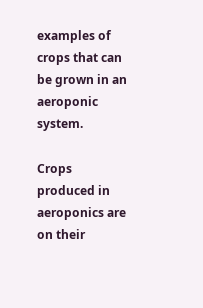examples of crops that can be grown in an aeroponic system.

Crops produced in aeroponics are on their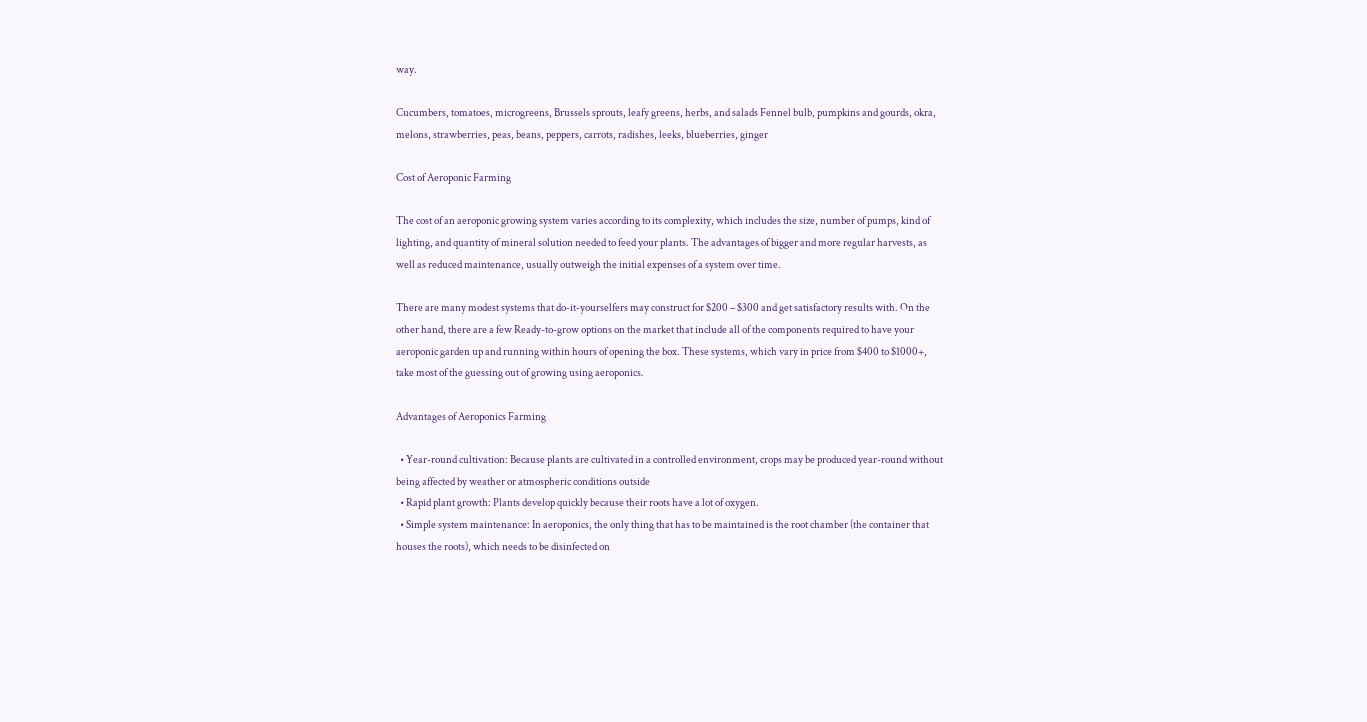way.

Cucumbers, tomatoes, microgreens, Brussels sprouts, leafy greens, herbs, and salads Fennel bulb, pumpkins and gourds, okra, melons, strawberries, peas, beans, peppers, carrots, radishes, leeks, blueberries, ginger

Cost of Aeroponic Farming

The cost of an aeroponic growing system varies according to its complexity, which includes the size, number of pumps, kind of lighting, and quantity of mineral solution needed to feed your plants. The advantages of bigger and more regular harvests, as well as reduced maintenance, usually outweigh the initial expenses of a system over time.

There are many modest systems that do-it-yourselfers may construct for $200 – $300 and get satisfactory results with. On the other hand, there are a few Ready-to-grow options on the market that include all of the components required to have your aeroponic garden up and running within hours of opening the box. These systems, which vary in price from $400 to $1000+, take most of the guessing out of growing using aeroponics.

Advantages of Aeroponics Farming

  • Year-round cultivation: Because plants are cultivated in a controlled environment, crops may be produced year-round without being affected by weather or atmospheric conditions outside
  • Rapid plant growth: Plants develop quickly because their roots have a lot of oxygen.
  • Simple system maintenance: In aeroponics, the only thing that has to be maintained is the root chamber (the container that houses the roots), which needs to be disinfected on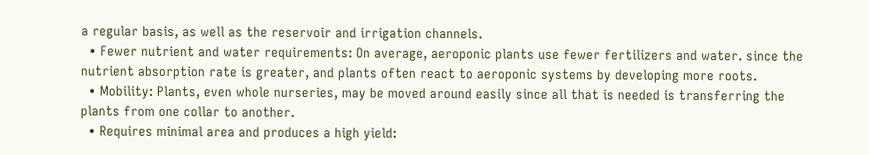a regular basis, as well as the reservoir and irrigation channels.
  • Fewer nutrient and water requirements: On average, aeroponic plants use fewer fertilizers and water. since the nutrient absorption rate is greater, and plants often react to aeroponic systems by developing more roots.
  • Mobility: Plants, even whole nurseries, may be moved around easily since all that is needed is transferring the plants from one collar to another.
  • Requires minimal area and produces a high yield: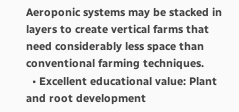Aeroponic systems may be stacked in layers to create vertical farms that need considerably less space than conventional farming techniques.
  • Excellent educational value: Plant and root development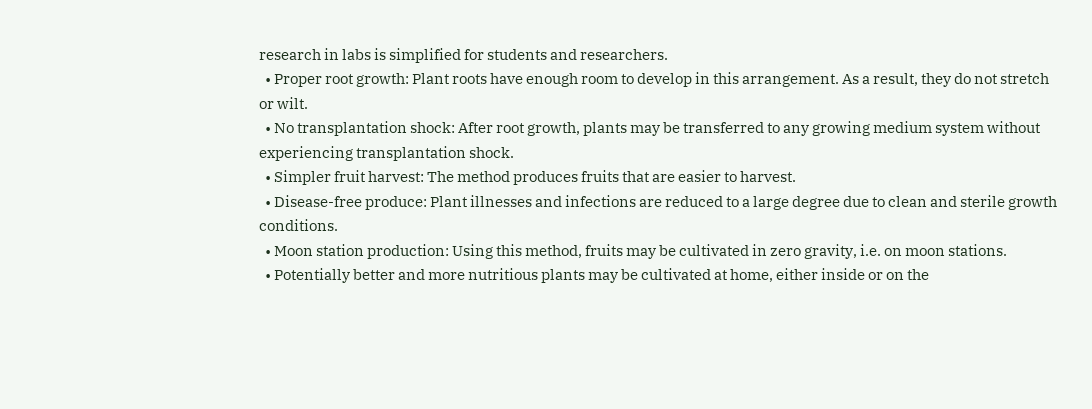research in labs is simplified for students and researchers.
  • Proper root growth: Plant roots have enough room to develop in this arrangement. As a result, they do not stretch or wilt.
  • No transplantation shock: After root growth, plants may be transferred to any growing medium system without experiencing transplantation shock.
  • Simpler fruit harvest: The method produces fruits that are easier to harvest.
  • Disease-free produce: Plant illnesses and infections are reduced to a large degree due to clean and sterile growth conditions.
  • Moon station production: Using this method, fruits may be cultivated in zero gravity, i.e. on moon stations.
  • Potentially better and more nutritious plants may be cultivated at home, either inside or on the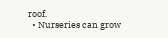roof.
  • Nurseries can grow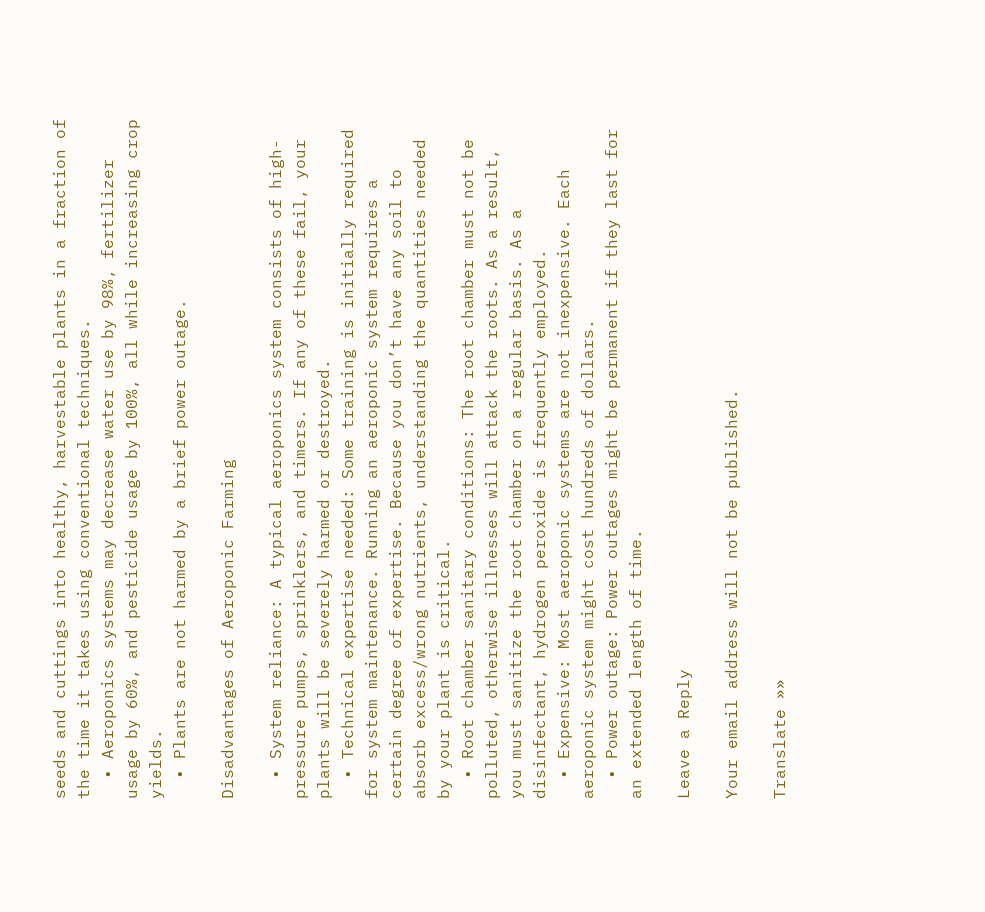seeds and cuttings into healthy, harvestable plants in a fraction of the time it takes using conventional techniques.
  • Aeroponics systems may decrease water use by 98%, fertilizer usage by 60%, and pesticide usage by 100%, all while increasing crop yields.
  • Plants are not harmed by a brief power outage.

Disadvantages of Aeroponic Farming

  • System reliance: A typical aeroponics system consists of high-pressure pumps, sprinklers, and timers. If any of these fail, your plants will be severely harmed or destroyed.
  • Technical expertise needed: Some training is initially required for system maintenance. Running an aeroponic system requires a certain degree of expertise. Because you don’t have any soil to absorb excess/wrong nutrients, understanding the quantities needed by your plant is critical.
  • Root chamber sanitary conditions: The root chamber must not be polluted, otherwise illnesses will attack the roots. As a result, you must sanitize the root chamber on a regular basis. As a disinfectant, hydrogen peroxide is frequently employed.
  • Expensive: Most aeroponic systems are not inexpensive. Each aeroponic system might cost hundreds of dollars.
  • Power outage: Power outages might be permanent if they last for an extended length of time.

Leave a Reply

Your email address will not be published.

Translate »»